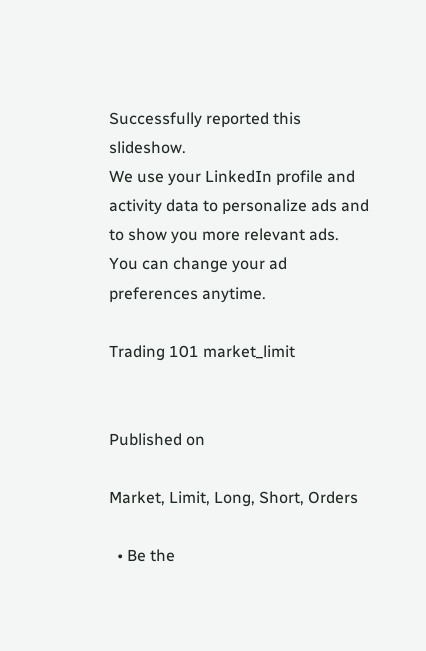Successfully reported this slideshow.
We use your LinkedIn profile and activity data to personalize ads and to show you more relevant ads. You can change your ad preferences anytime.

Trading 101 market_limit


Published on

Market, Limit, Long, Short, Orders

  • Be the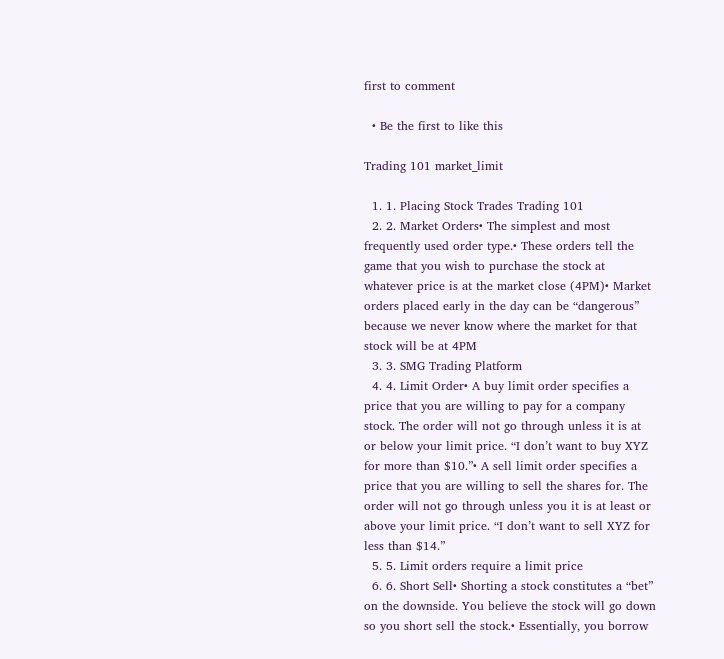first to comment

  • Be the first to like this

Trading 101 market_limit

  1. 1. Placing Stock Trades Trading 101
  2. 2. Market Orders• The simplest and most frequently used order type.• These orders tell the game that you wish to purchase the stock at whatever price is at the market close (4PM)• Market orders placed early in the day can be “dangerous” because we never know where the market for that stock will be at 4PM
  3. 3. SMG Trading Platform
  4. 4. Limit Order• A buy limit order specifies a price that you are willing to pay for a company stock. The order will not go through unless it is at or below your limit price. “I don’t want to buy XYZ for more than $10.”• A sell limit order specifies a price that you are willing to sell the shares for. The order will not go through unless you it is at least or above your limit price. “I don’t want to sell XYZ for less than $14.”
  5. 5. Limit orders require a limit price
  6. 6. Short Sell• Shorting a stock constitutes a “bet” on the downside. You believe the stock will go down so you short sell the stock.• Essentially, you borrow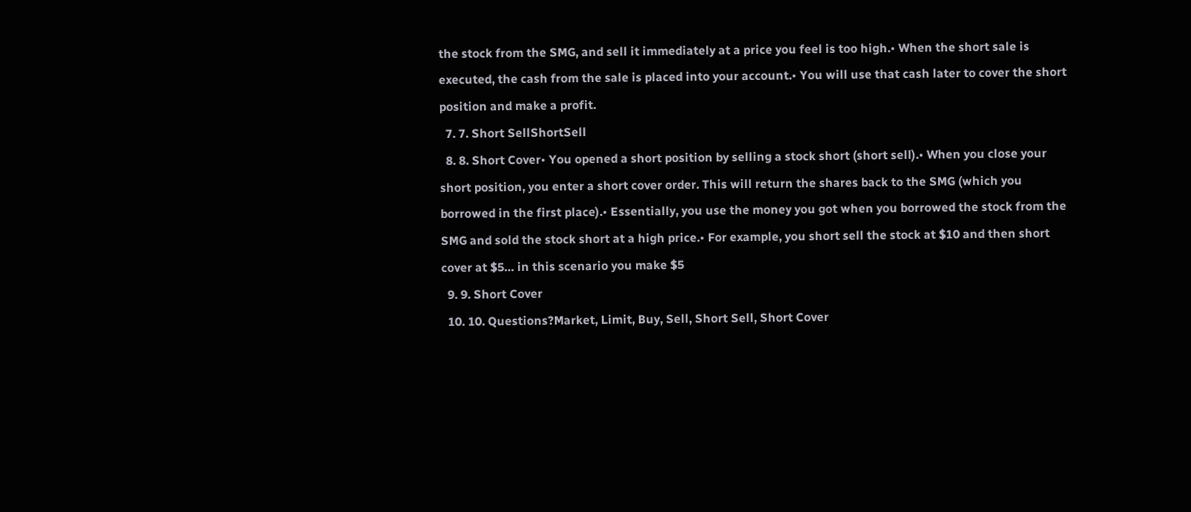the stock from the SMG, and sell it immediately at a price you feel is too high.• When the short sale is executed, the cash from the sale is placed into your account.• You will use that cash later to cover the short position and make a profit.
  7. 7. Short SellShortSell
  8. 8. Short Cover• You opened a short position by selling a stock short (short sell).• When you close your short position, you enter a short cover order. This will return the shares back to the SMG (which you borrowed in the first place).• Essentially, you use the money you got when you borrowed the stock from the SMG and sold the stock short at a high price.• For example, you short sell the stock at $10 and then short cover at $5… in this scenario you make $5
  9. 9. Short Cover
  10. 10. Questions?Market, Limit, Buy, Sell, Short Sell, Short Cover